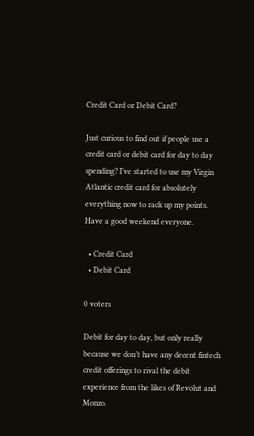Credit Card or Debit Card?

Just curious to find out if people use a credit card or debit card for day to day spending? I’ve started to use my Virgin Atlantic credit card for absolutely everything now to rack up my points.
Have a good weekend everyone.

  • Credit Card
  • Debit Card

0 voters

Debit for day to day, but only really because we don’t have any decent fintech credit offerings to rival the debit experience from the likes of Revolut and Monzo.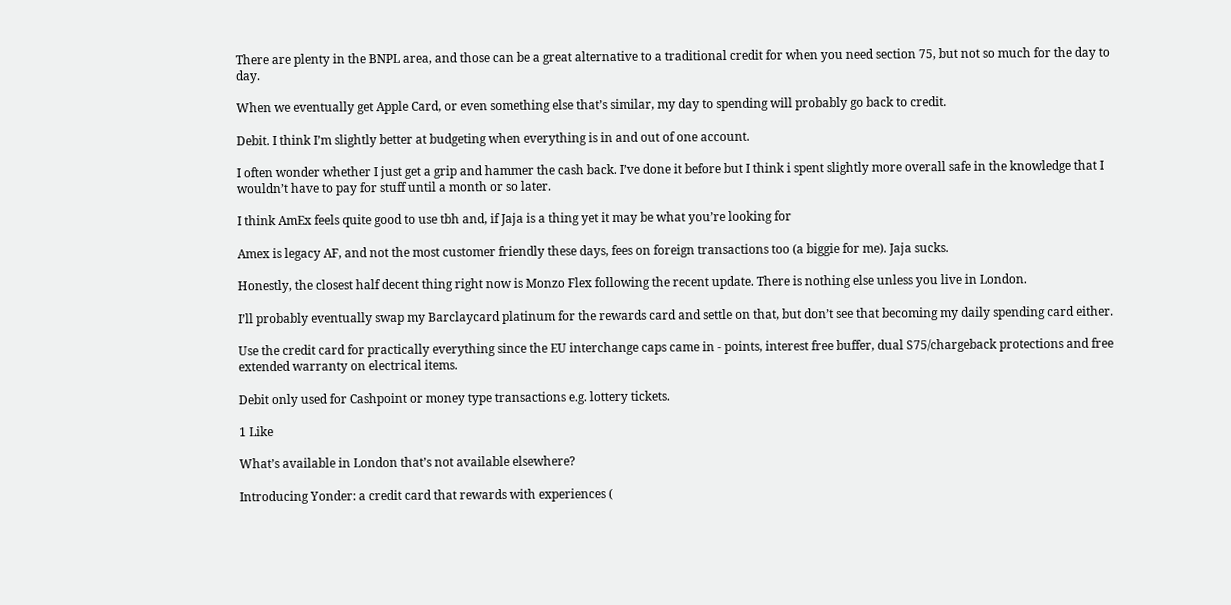There are plenty in the BNPL area, and those can be a great alternative to a traditional credit for when you need section 75, but not so much for the day to day.

When we eventually get Apple Card, or even something else that’s similar, my day to spending will probably go back to credit.

Debit. I think I’m slightly better at budgeting when everything is in and out of one account.

I often wonder whether I just get a grip and hammer the cash back. I’ve done it before but I think i spent slightly more overall safe in the knowledge that I wouldn’t have to pay for stuff until a month or so later.

I think AmEx feels quite good to use tbh and, if Jaja is a thing yet it may be what you’re looking for

Amex is legacy AF, and not the most customer friendly these days, fees on foreign transactions too (a biggie for me). Jaja sucks.

Honestly, the closest half decent thing right now is Monzo Flex following the recent update. There is nothing else unless you live in London.

I’ll probably eventually swap my Barclaycard platinum for the rewards card and settle on that, but don’t see that becoming my daily spending card either.

Use the credit card for practically everything since the EU interchange caps came in - points, interest free buffer, dual S75/chargeback protections and free extended warranty on electrical items.

Debit only used for Cashpoint or money type transactions e.g. lottery tickets.

1 Like

What’s available in London that’s not available elsewhere?

Introducing Yonder: a credit card that rewards with experiences (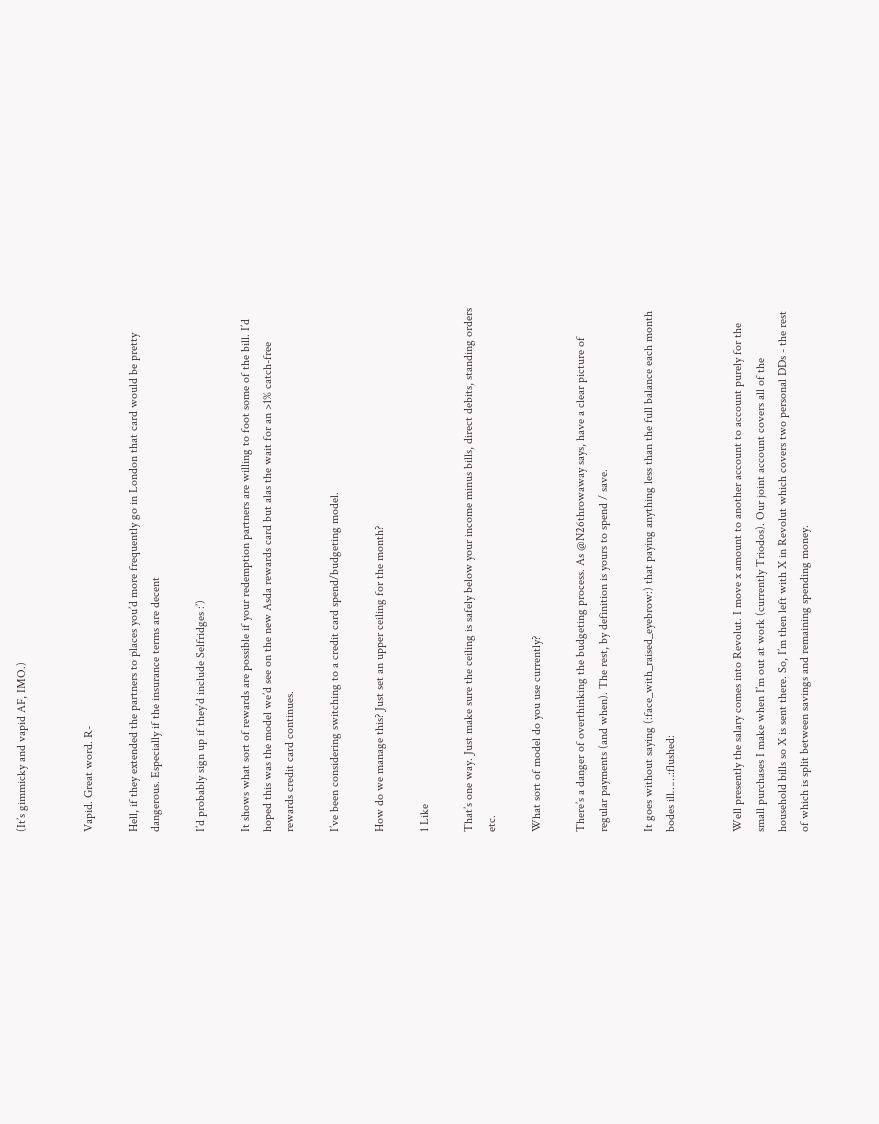(It’s gimmicky and vapid AF, IMO.)


Vapid. Great word. R-

Hell, if they extended the partners to places you’d more frequently go in London that card would be pretty dangerous. Especially if the insurance terms are decent

I’d probably sign up if they’d include Selfridges :’)

It shows what sort of rewards are possible if your redemption partners are willing to foot some of the bill. I’d hoped this was the model we’d see on the new Asda rewards card but alas the wait for an >1% catch-free rewards credit card continues.

I’ve been considering switching to a credit card spend/budgeting model.

How do we manage this? Just set an upper ceiling for the month?

1 Like

That’s one way. Just make sure the ceiling is safely below your income minus bills, direct debits, standing orders etc.

What sort of model do you use currently?

There’s a danger of overthinking the budgeting process. As @N26throwaway says, have a clear picture of regular payments (and when). The rest, by definition is yours to spend / save.

It goes without saying (:face_with_raised_eyebrow:) that paying anything less than the full balance each month bodes ill……:flushed:


Well presently the salary comes into Revolut. I move x amount to another account to account purely for the small purchases I make when I’m out at work (currently Triodos). Our joint account covers all of the household bills so X is sent there. So, I’m then left with X in Revolut which covers two personal DDs - the rest of which is split between savings and remaining spending money.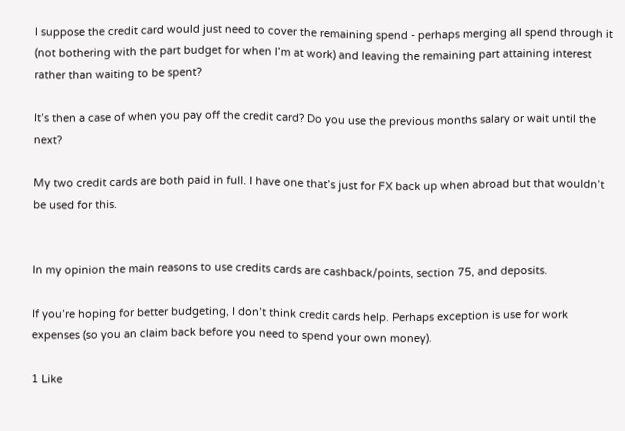I suppose the credit card would just need to cover the remaining spend - perhaps merging all spend through it (not bothering with the part budget for when I’m at work) and leaving the remaining part attaining interest rather than waiting to be spent?

It’s then a case of when you pay off the credit card? Do you use the previous months salary or wait until the next?

My two credit cards are both paid in full. I have one that’s just for FX back up when abroad but that wouldn’t be used for this.


In my opinion the main reasons to use credits cards are cashback/points, section 75, and deposits.

If you’re hoping for better budgeting, I don’t think credit cards help. Perhaps exception is use for work expenses (so you an claim back before you need to spend your own money).

1 Like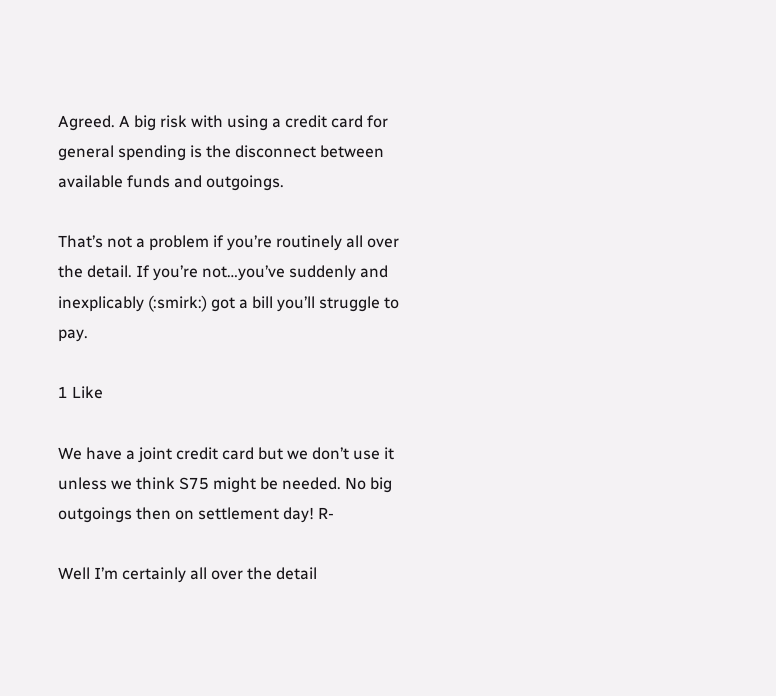Agreed. A big risk with using a credit card for general spending is the disconnect between available funds and outgoings.

That’s not a problem if you’re routinely all over the detail. If you’re not…you’ve suddenly and inexplicably (:smirk:) got a bill you’ll struggle to pay.

1 Like

We have a joint credit card but we don’t use it unless we think S75 might be needed. No big outgoings then on settlement day! R-

Well I’m certainly all over the detail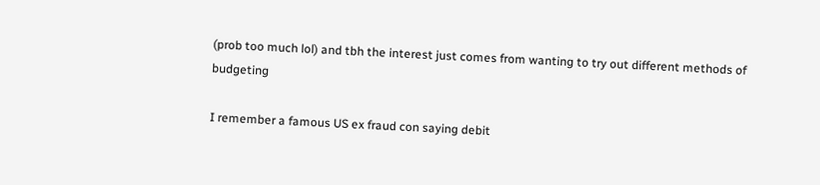(prob too much lol) and tbh the interest just comes from wanting to try out different methods of budgeting

I remember a famous US ex fraud con saying debit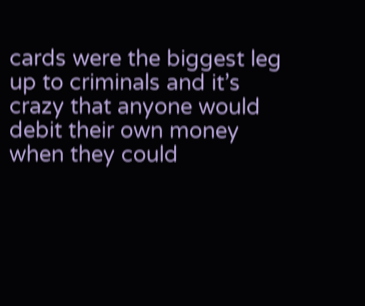cards were the biggest leg up to criminals and it’s crazy that anyone would debit their own money when they could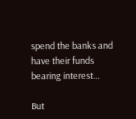spend the banks and have their funds bearing interest…

But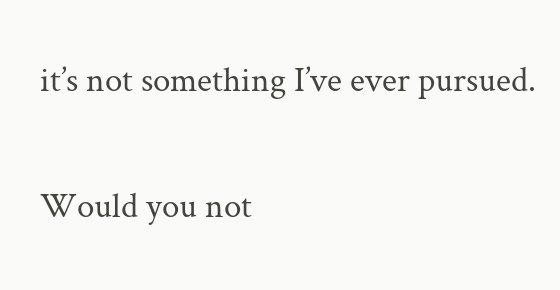it’s not something I’ve ever pursued.

Would you not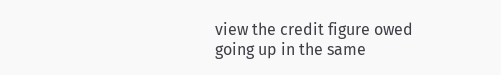view the credit figure owed going up in the same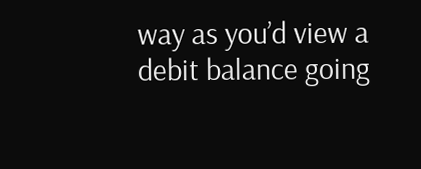way as you’d view a debit balance going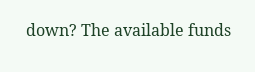down? The available funds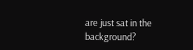are just sat in the background?